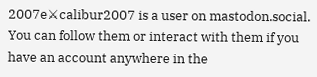2007e⚔calibur2007 is a user on mastodon.social. You can follow them or interact with them if you have an account anywhere in the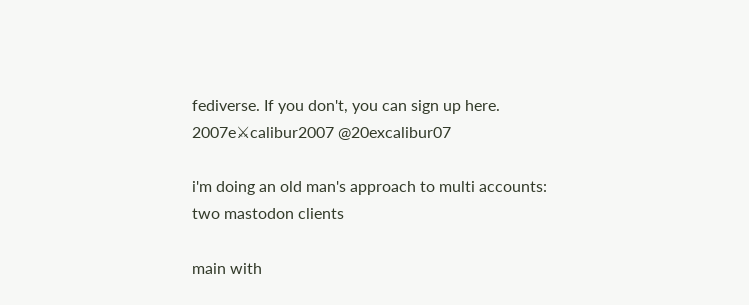fediverse. If you don't, you can sign up here.
2007e⚔calibur2007 @20excalibur07

i'm doing an old man's approach to multi accounts: two mastodon clients

main with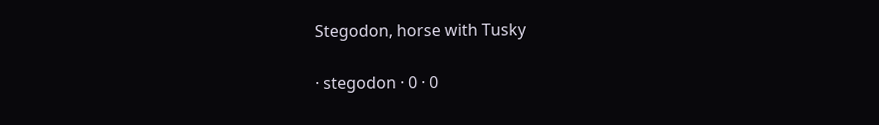Stegodon, horse with Tusky

· stegodon · 0 · 0